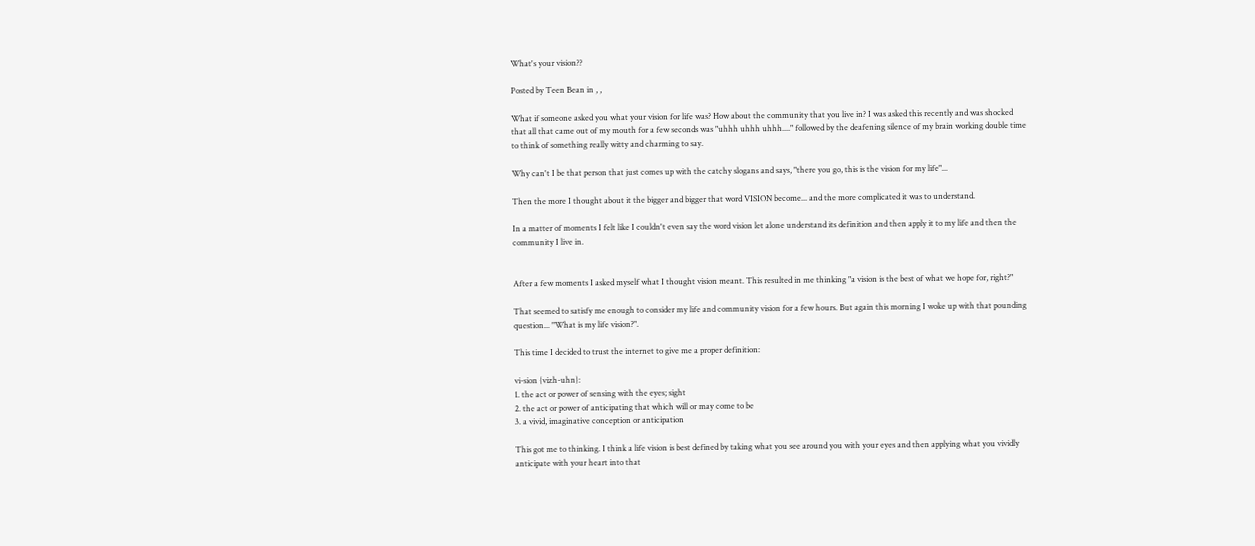What's your vision??

Posted by Teen Bean in , ,

What if someone asked you what your vision for life was? How about the community that you live in? I was asked this recently and was shocked that all that came out of my mouth for a few seconds was "uhhh uhhh uhhh...." followed by the deafening silence of my brain working double time to think of something really witty and charming to say.

Why can't I be that person that just comes up with the catchy slogans and says, "there you go, this is the vision for my life"...

Then the more I thought about it the bigger and bigger that word VISION become... and the more complicated it was to understand.

In a matter of moments I felt like I couldn't even say the word vision let alone understand its definition and then apply it to my life and then the community I live in.


After a few moments I asked myself what I thought vision meant. This resulted in me thinking "a vision is the best of what we hope for, right?"

That seemed to satisfy me enough to consider my life and community vision for a few hours. But again this morning I woke up with that pounding question... "What is my life vision?".

This time I decided to trust the internet to give me a proper definition:

vi-sion {vizh-uhn}:
1. the act or power of sensing with the eyes; sight
2. the act or power of anticipating that which will or may come to be
3. a vivid, imaginative conception or anticipation

This got me to thinking. I think a life vision is best defined by taking what you see around you with your eyes and then applying what you vividly anticipate with your heart into that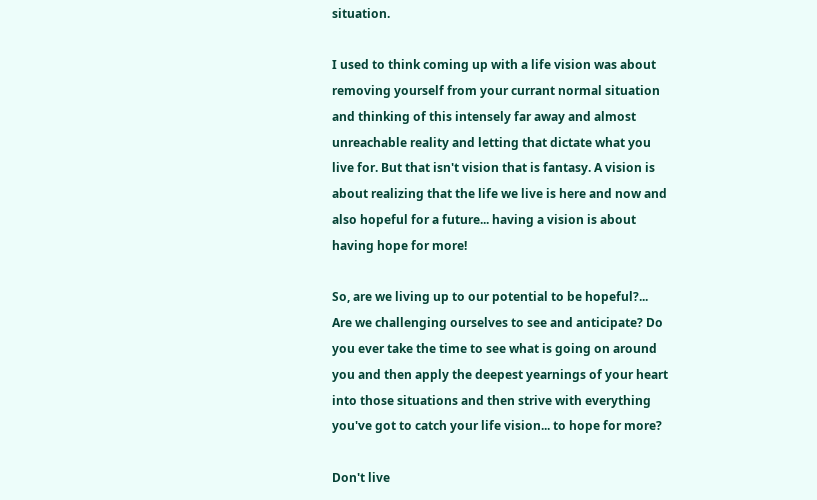situation.

I used to think coming up with a life vision was about removing yourself from your currant normal situation and thinking of this intensely far away and almost unreachable reality and letting that dictate what you live for. But that isn't vision that is fantasy. A vision is about realizing that the life we live is here and now and also hopeful for a future... having a vision is about having hope for more!

So, are we living up to our potential to be hopeful?... Are we challenging ourselves to see and anticipate? Do you ever take the time to see what is going on around you and then apply the deepest yearnings of your heart into those situations and then strive with everything you've got to catch your life vision... to hope for more?

Don't live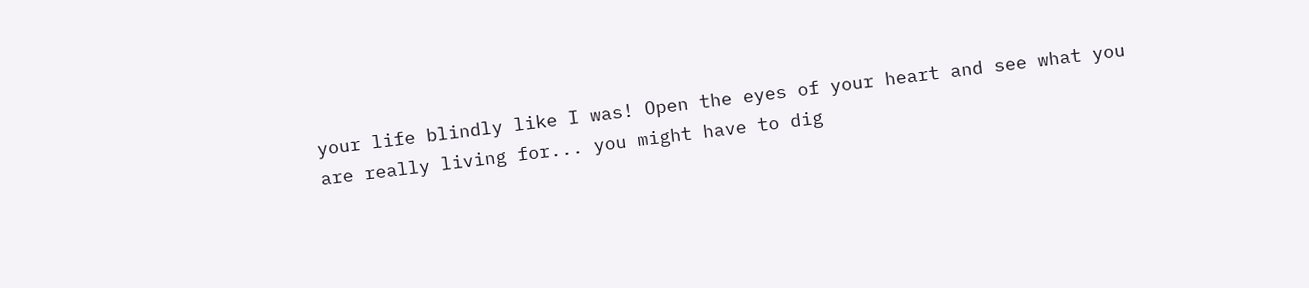your life blindly like I was! Open the eyes of your heart and see what you are really living for... you might have to dig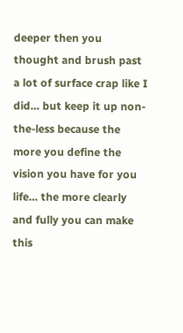deeper then you thought and brush past a lot of surface crap like I did... but keep it up non-the-less because the more you define the vision you have for you life... the more clearly and fully you can make this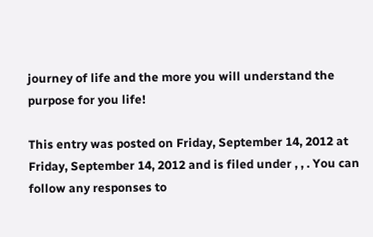journey of life and the more you will understand the purpose for you life!

This entry was posted on Friday, September 14, 2012 at Friday, September 14, 2012 and is filed under , , . You can follow any responses to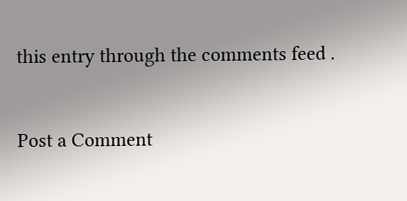this entry through the comments feed .


Post a Comment